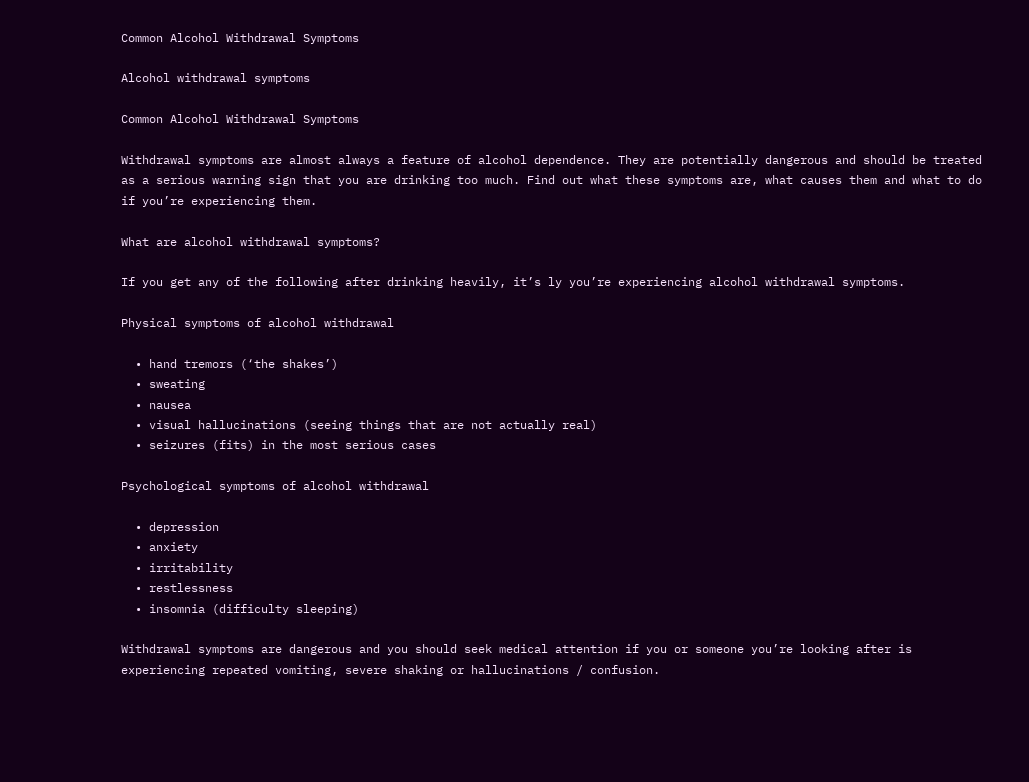Common Alcohol Withdrawal Symptoms

Alcohol withdrawal symptoms

Common Alcohol Withdrawal Symptoms

Withdrawal symptoms are almost always a feature of alcohol dependence. They are potentially dangerous and should be treated as a serious warning sign that you are drinking too much. Find out what these symptoms are, what causes them and what to do if you’re experiencing them.

What are alcohol withdrawal symptoms?

If you get any of the following after drinking heavily, it’s ly you’re experiencing alcohol withdrawal symptoms.

Physical symptoms of alcohol withdrawal

  • hand tremors (‘the shakes’)
  • sweating
  • nausea
  • visual hallucinations (seeing things that are not actually real)
  • seizures (fits) in the most serious cases

Psychological symptoms of alcohol withdrawal

  • depression
  • anxiety
  • irritability
  • restlessness
  • insomnia (difficulty sleeping)

Withdrawal symptoms are dangerous and you should seek medical attention if you or someone you’re looking after is experiencing repeated vomiting, severe shaking or hallucinations / confusion.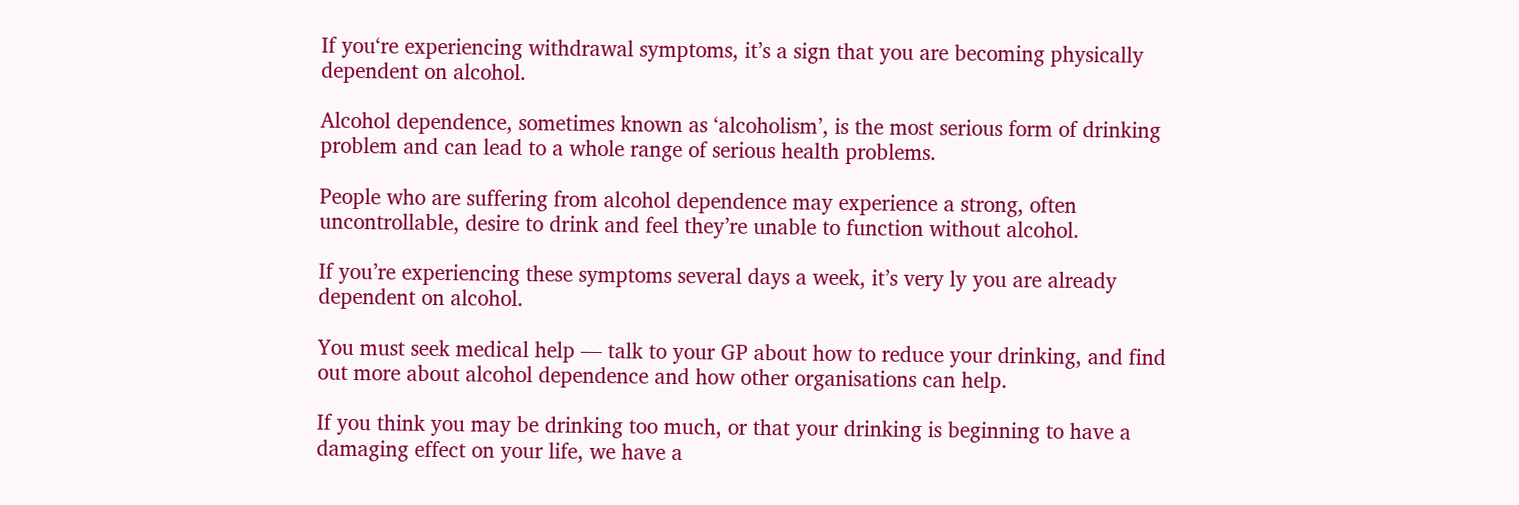If you‘re experiencing withdrawal symptoms, it’s a sign that you are becoming physically dependent on alcohol.

Alcohol dependence, sometimes known as ‘alcoholism’, is the most serious form of drinking problem and can lead to a whole range of serious health problems.

People who are suffering from alcohol dependence may experience a strong, often uncontrollable, desire to drink and feel they’re unable to function without alcohol.

If you’re experiencing these symptoms several days a week, it’s very ly you are already dependent on alcohol.

You must seek medical help — talk to your GP about how to reduce your drinking, and find out more about alcohol dependence and how other organisations can help.

If you think you may be drinking too much, or that your drinking is beginning to have a damaging effect on your life, we have a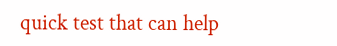quick test that can help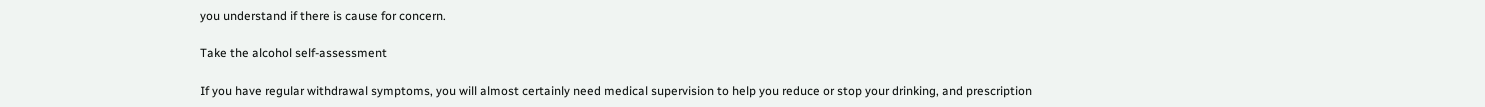you understand if there is cause for concern.

Take the alcohol self-assessment

If you have regular withdrawal symptoms, you will almost certainly need medical supervision to help you reduce or stop your drinking, and prescription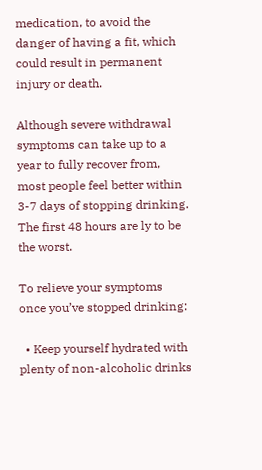medication, to avoid the danger of having a fit, which could result in permanent injury or death.

Although severe withdrawal symptoms can take up to a year to fully recover from, most people feel better within 3-7 days of stopping drinking. The first 48 hours are ly to be the worst.

To relieve your symptoms once you’ve stopped drinking:

  • Keep yourself hydrated with plenty of non-alcoholic drinks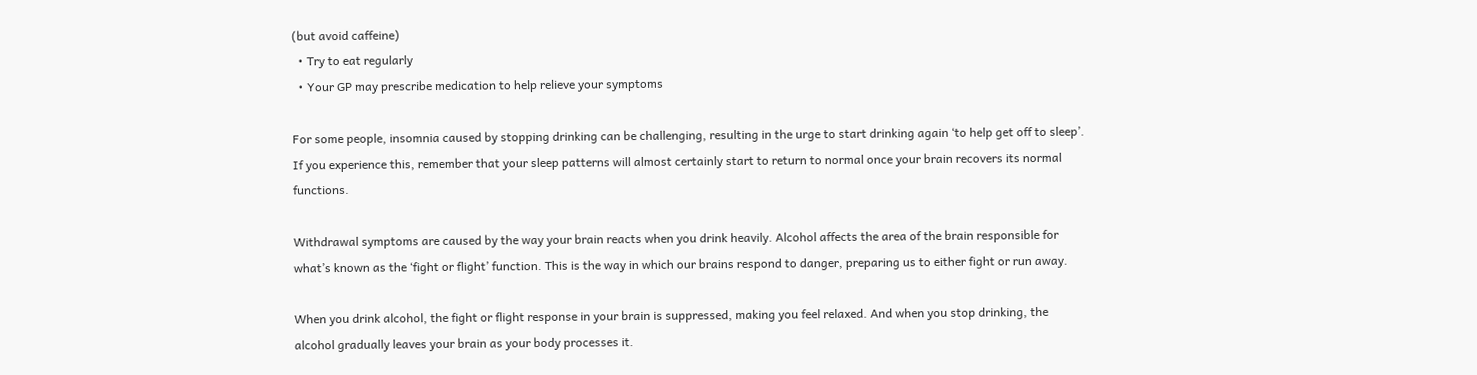(but avoid caffeine)
  • Try to eat regularly
  • Your GP may prescribe medication to help relieve your symptoms

For some people, insomnia caused by stopping drinking can be challenging, resulting in the urge to start drinking again ‘to help get off to sleep’. If you experience this, remember that your sleep patterns will almost certainly start to return to normal once your brain recovers its normal functions.

Withdrawal symptoms are caused by the way your brain reacts when you drink heavily. Alcohol affects the area of the brain responsible for what’s known as the ‘fight or flight’ function. This is the way in which our brains respond to danger, preparing us to either fight or run away.

When you drink alcohol, the fight or flight response in your brain is suppressed, making you feel relaxed. And when you stop drinking, the alcohol gradually leaves your brain as your body processes it.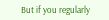But if you regularly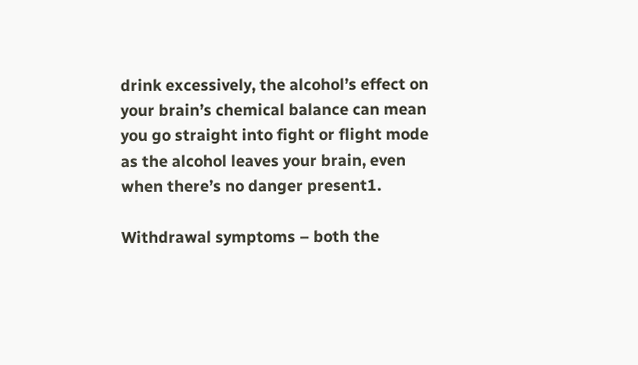drink excessively, the alcohol’s effect on your brain’s chemical balance can mean you go straight into fight or flight mode as the alcohol leaves your brain, even when there’s no danger present1.

Withdrawal symptoms – both the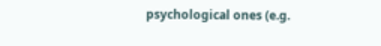psychological ones (e.g.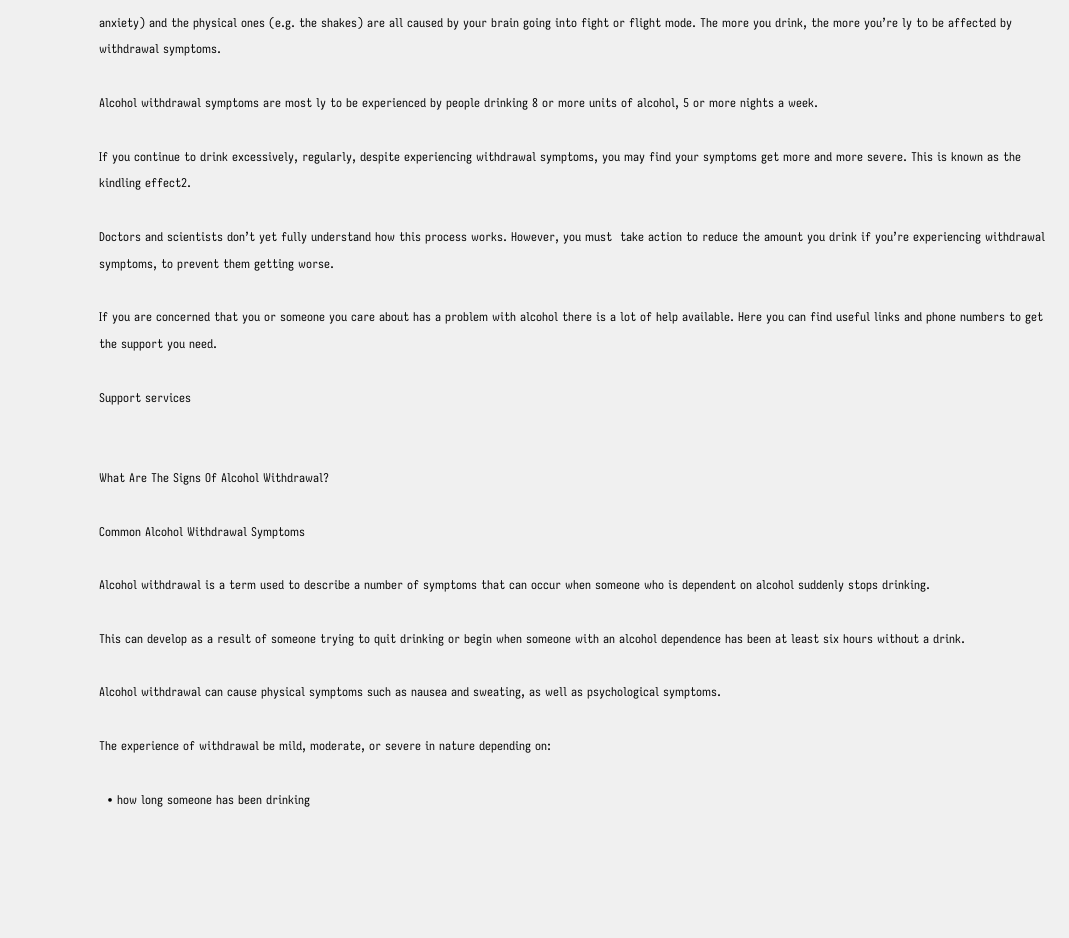anxiety) and the physical ones (e.g. the shakes) are all caused by your brain going into fight or flight mode. The more you drink, the more you’re ly to be affected by withdrawal symptoms.

Alcohol withdrawal symptoms are most ly to be experienced by people drinking 8 or more units of alcohol, 5 or more nights a week.

If you continue to drink excessively, regularly, despite experiencing withdrawal symptoms, you may find your symptoms get more and more severe. This is known as the kindling effect2.

Doctors and scientists don’t yet fully understand how this process works. However, you must  take action to reduce the amount you drink if you’re experiencing withdrawal symptoms, to prevent them getting worse.

If you are concerned that you or someone you care about has a problem with alcohol there is a lot of help available. Here you can find useful links and phone numbers to get the support you need.

Support services


What Are The Signs Of Alcohol Withdrawal?

Common Alcohol Withdrawal Symptoms

Alcohol withdrawal is a term used to describe a number of symptoms that can occur when someone who is dependent on alcohol suddenly stops drinking.

This can develop as a result of someone trying to quit drinking or begin when someone with an alcohol dependence has been at least six hours without a drink.

Alcohol withdrawal can cause physical symptoms such as nausea and sweating, as well as psychological symptoms.

The experience of withdrawal be mild, moderate, or severe in nature depending on:

  • how long someone has been drinking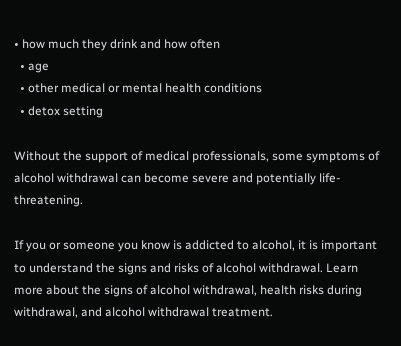• how much they drink and how often
  • age
  • other medical or mental health conditions
  • detox setting

Without the support of medical professionals, some symptoms of alcohol withdrawal can become severe and potentially life-threatening.

If you or someone you know is addicted to alcohol, it is important to understand the signs and risks of alcohol withdrawal. Learn more about the signs of alcohol withdrawal, health risks during withdrawal, and alcohol withdrawal treatment.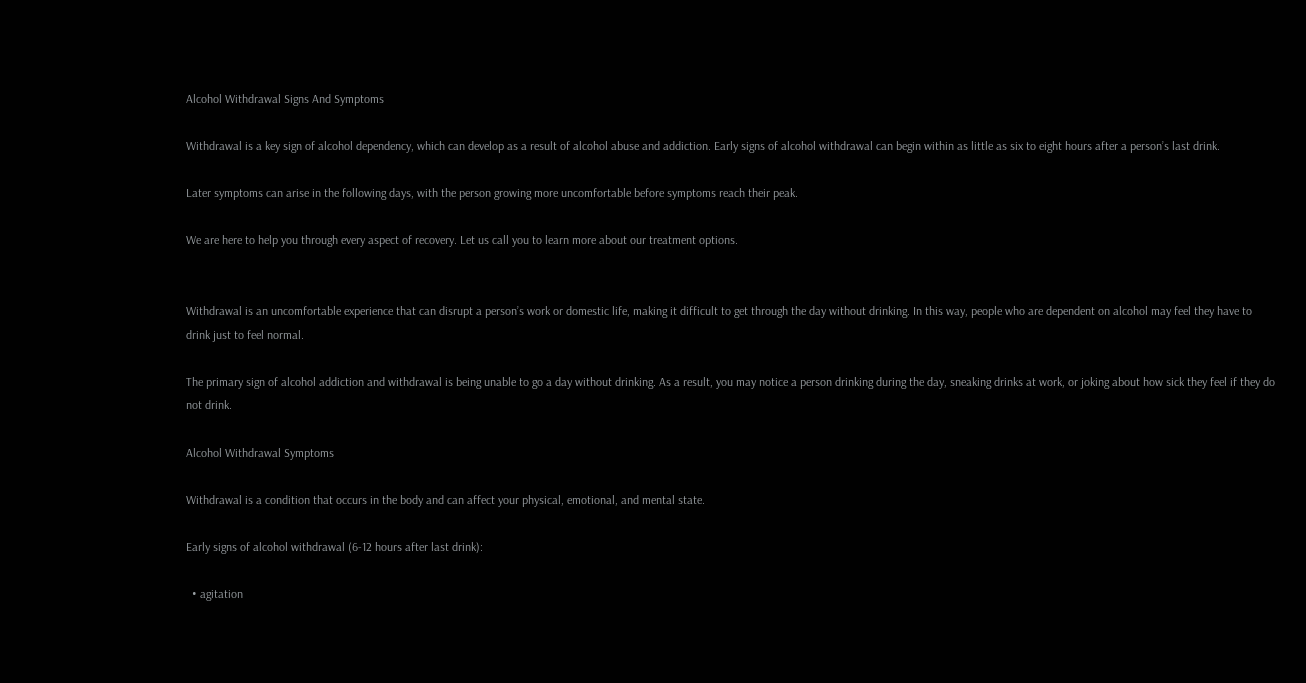Alcohol Withdrawal Signs And Symptoms

Withdrawal is a key sign of alcohol dependency, which can develop as a result of alcohol abuse and addiction. Early signs of alcohol withdrawal can begin within as little as six to eight hours after a person’s last drink.

Later symptoms can arise in the following days, with the person growing more uncomfortable before symptoms reach their peak.

We are here to help you through every aspect of recovery. Let us call you to learn more about our treatment options.


Withdrawal is an uncomfortable experience that can disrupt a person’s work or domestic life, making it difficult to get through the day without drinking. In this way, people who are dependent on alcohol may feel they have to drink just to feel normal.

The primary sign of alcohol addiction and withdrawal is being unable to go a day without drinking. As a result, you may notice a person drinking during the day, sneaking drinks at work, or joking about how sick they feel if they do not drink.

Alcohol Withdrawal Symptoms

Withdrawal is a condition that occurs in the body and can affect your physical, emotional, and mental state.

Early signs of alcohol withdrawal (6-12 hours after last drink):

  • agitation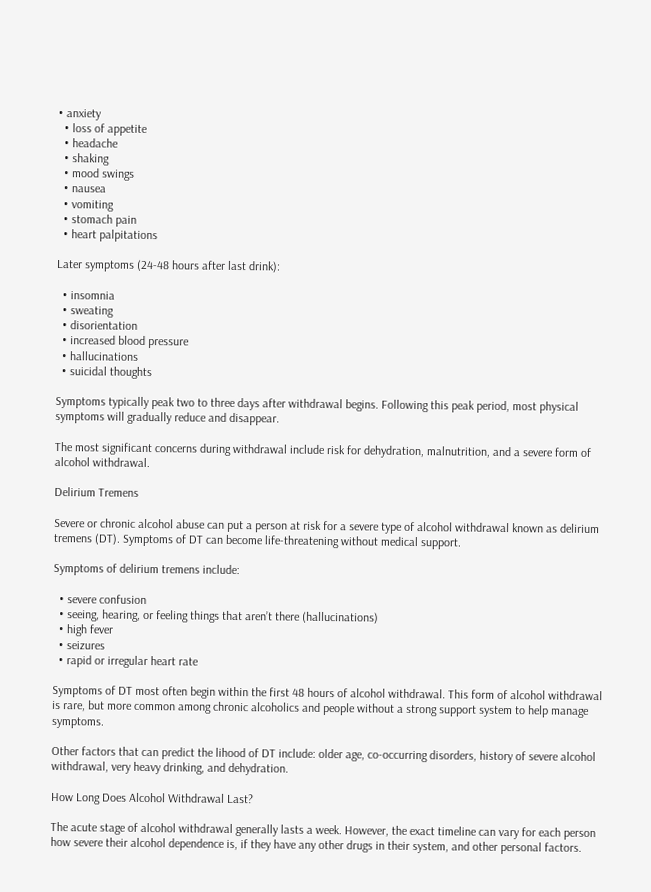• anxiety
  • loss of appetite
  • headache
  • shaking
  • mood swings
  • nausea
  • vomiting
  • stomach pain
  • heart palpitations

Later symptoms (24-48 hours after last drink):

  • insomnia
  • sweating
  • disorientation
  • increased blood pressure
  • hallucinations
  • suicidal thoughts

Symptoms typically peak two to three days after withdrawal begins. Following this peak period, most physical symptoms will gradually reduce and disappear.

The most significant concerns during withdrawal include risk for dehydration, malnutrition, and a severe form of alcohol withdrawal.

Delirium Tremens

Severe or chronic alcohol abuse can put a person at risk for a severe type of alcohol withdrawal known as delirium tremens (DT). Symptoms of DT can become life-threatening without medical support.

Symptoms of delirium tremens include:

  • severe confusion
  • seeing, hearing, or feeling things that aren’t there (hallucinations)
  • high fever
  • seizures
  • rapid or irregular heart rate

Symptoms of DT most often begin within the first 48 hours of alcohol withdrawal. This form of alcohol withdrawal is rare, but more common among chronic alcoholics and people without a strong support system to help manage symptoms.

Other factors that can predict the lihood of DT include: older age, co-occurring disorders, history of severe alcohol withdrawal, very heavy drinking, and dehydration.

How Long Does Alcohol Withdrawal Last?

The acute stage of alcohol withdrawal generally lasts a week. However, the exact timeline can vary for each person how severe their alcohol dependence is, if they have any other drugs in their system, and other personal factors.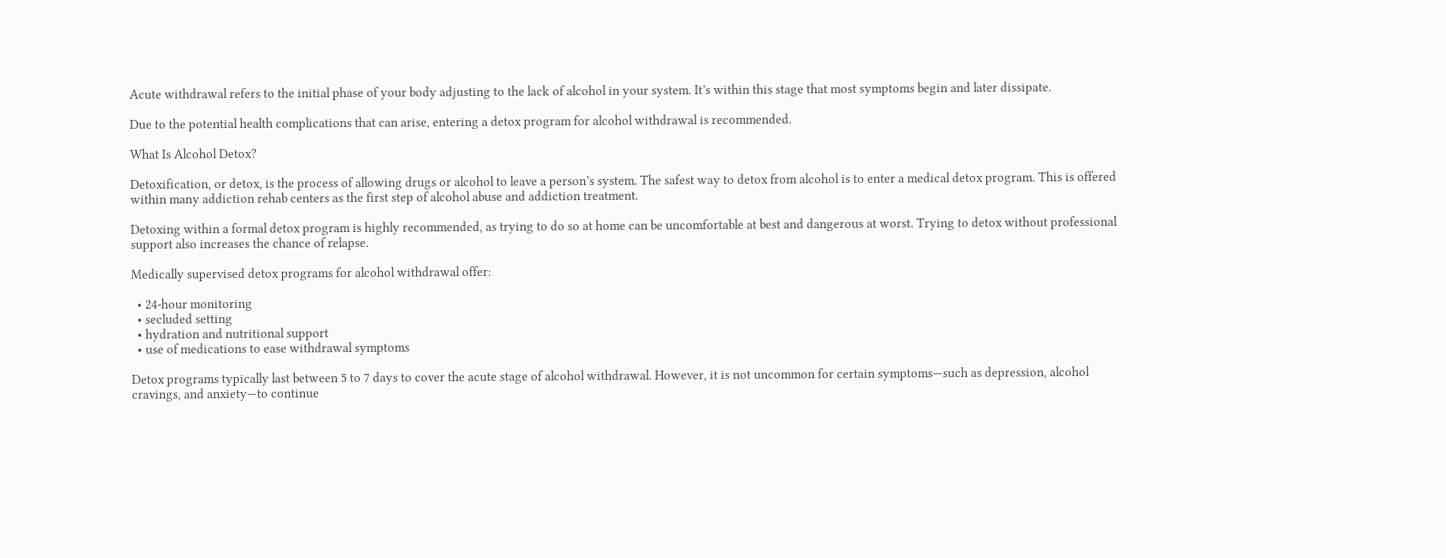Acute withdrawal refers to the initial phase of your body adjusting to the lack of alcohol in your system. It’s within this stage that most symptoms begin and later dissipate.

Due to the potential health complications that can arise, entering a detox program for alcohol withdrawal is recommended.

What Is Alcohol Detox?

Detoxification, or detox, is the process of allowing drugs or alcohol to leave a person’s system. The safest way to detox from alcohol is to enter a medical detox program. This is offered within many addiction rehab centers as the first step of alcohol abuse and addiction treatment.

Detoxing within a formal detox program is highly recommended, as trying to do so at home can be uncomfortable at best and dangerous at worst. Trying to detox without professional support also increases the chance of relapse.

Medically supervised detox programs for alcohol withdrawal offer:

  • 24-hour monitoring
  • secluded setting
  • hydration and nutritional support
  • use of medications to ease withdrawal symptoms

Detox programs typically last between 5 to 7 days to cover the acute stage of alcohol withdrawal. However, it is not uncommon for certain symptoms—such as depression, alcohol cravings, and anxiety—to continue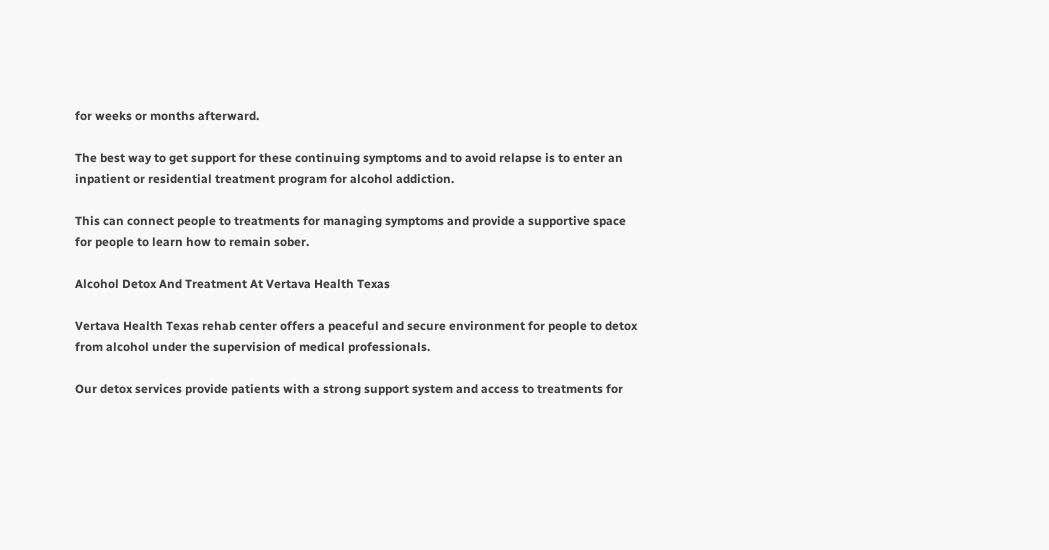for weeks or months afterward.

The best way to get support for these continuing symptoms and to avoid relapse is to enter an inpatient or residential treatment program for alcohol addiction.

This can connect people to treatments for managing symptoms and provide a supportive space for people to learn how to remain sober.

Alcohol Detox And Treatment At Vertava Health Texas

Vertava Health Texas rehab center offers a peaceful and secure environment for people to detox from alcohol under the supervision of medical professionals.

Our detox services provide patients with a strong support system and access to treatments for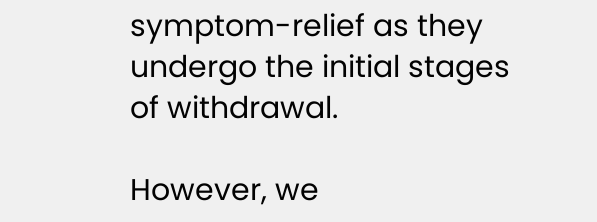symptom-relief as they undergo the initial stages of withdrawal.

However, we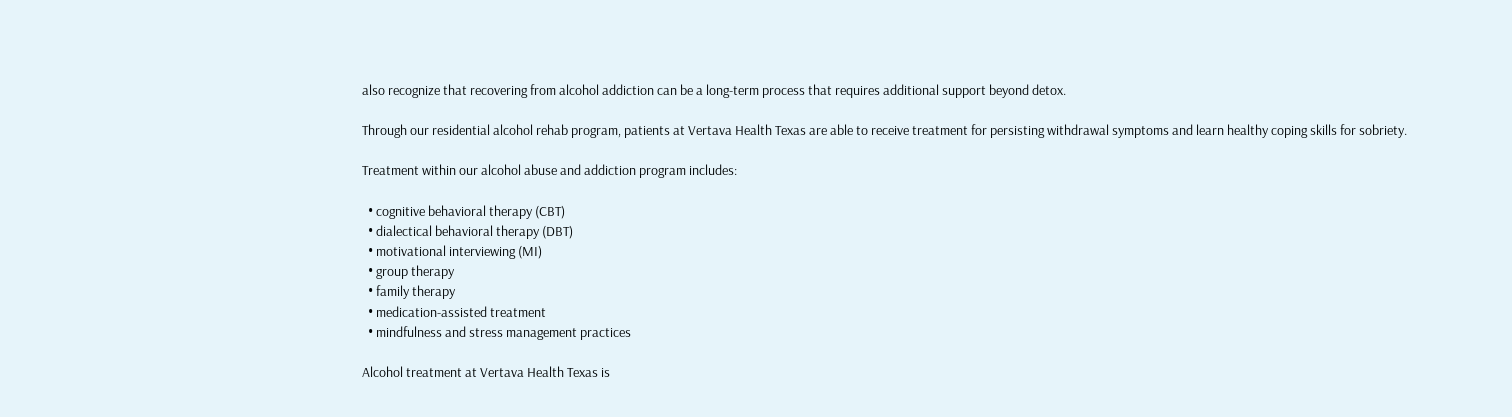also recognize that recovering from alcohol addiction can be a long-term process that requires additional support beyond detox.

Through our residential alcohol rehab program, patients at Vertava Health Texas are able to receive treatment for persisting withdrawal symptoms and learn healthy coping skills for sobriety.

Treatment within our alcohol abuse and addiction program includes:

  • cognitive behavioral therapy (CBT)
  • dialectical behavioral therapy (DBT)
  • motivational interviewing (MI)
  • group therapy
  • family therapy
  • medication-assisted treatment
  • mindfulness and stress management practices

Alcohol treatment at Vertava Health Texas is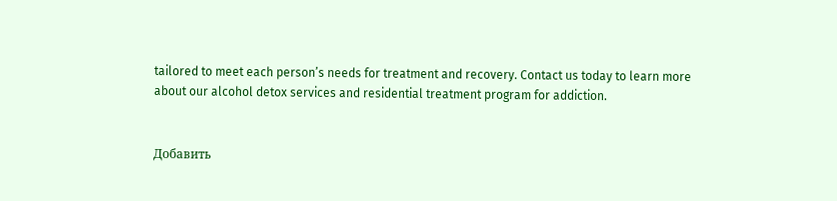tailored to meet each person’s needs for treatment and recovery. Contact us today to learn more about our alcohol detox services and residential treatment program for addiction.


Добавить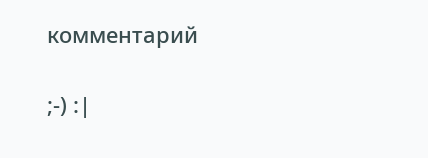комментарий

;-) :|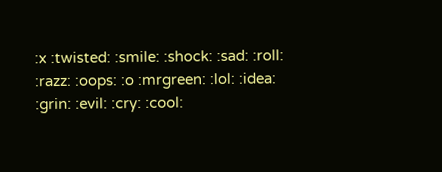:x :twisted: :smile: :shock: :sad: :roll: :razz: :oops: :o :mrgreen: :lol: :idea: :grin: :evil: :cry: :cool: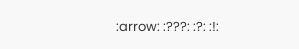:arrow: :???: :?: :!: